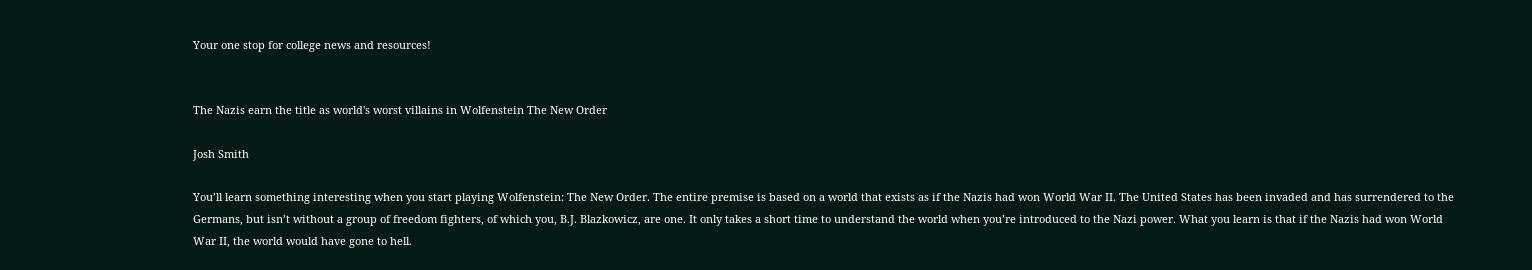Your one stop for college news and resources!


The Nazis earn the title as world's worst villains in Wolfenstein The New Order

Josh Smith

You’ll learn something interesting when you start playing Wolfenstein: The New Order. The entire premise is based on a world that exists as if the Nazis had won World War II. The United States has been invaded and has surrendered to the Germans, but isn’t without a group of freedom fighters, of which you, B.J. Blazkowicz, are one. It only takes a short time to understand the world when you’re introduced to the Nazi power. What you learn is that if the Nazis had won World War II, the world would have gone to hell.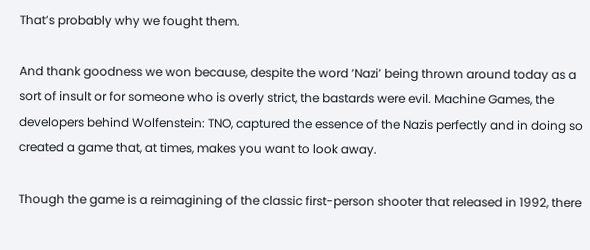That’s probably why we fought them.

And thank goodness we won because, despite the word ‘Nazi’ being thrown around today as a sort of insult or for someone who is overly strict, the bastards were evil. Machine Games, the developers behind Wolfenstein: TNO, captured the essence of the Nazis perfectly and in doing so created a game that, at times, makes you want to look away.

Though the game is a reimagining of the classic first-person shooter that released in 1992, there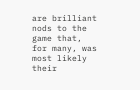are brilliant nods to the game that, for many, was most likely their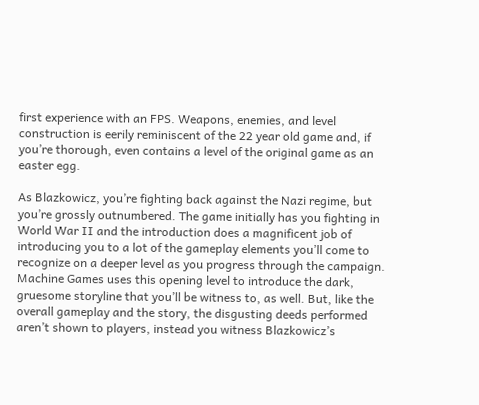first experience with an FPS. Weapons, enemies, and level construction is eerily reminiscent of the 22 year old game and, if you’re thorough, even contains a level of the original game as an easter egg.

As Blazkowicz, you’re fighting back against the Nazi regime, but you’re grossly outnumbered. The game initially has you fighting in World War II and the introduction does a magnificent job of introducing you to a lot of the gameplay elements you’ll come to recognize on a deeper level as you progress through the campaign. Machine Games uses this opening level to introduce the dark, gruesome storyline that you’ll be witness to, as well. But, like the overall gameplay and the story, the disgusting deeds performed aren’t shown to players, instead you witness Blazkowicz’s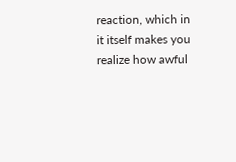reaction, which in it itself makes you realize how awful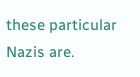these particular Nazis are.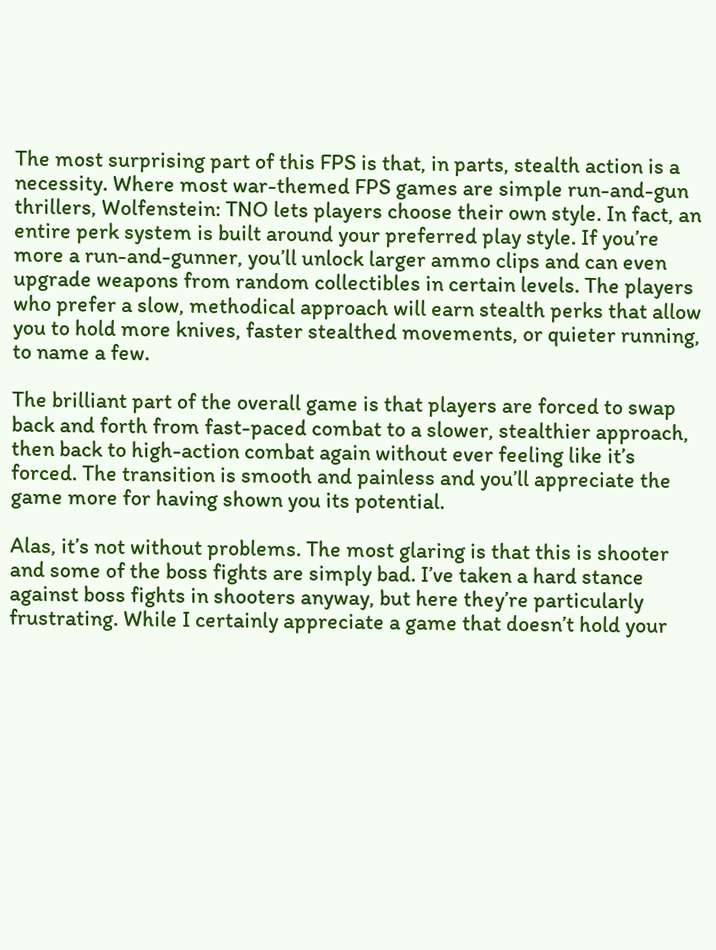The most surprising part of this FPS is that, in parts, stealth action is a necessity. Where most war-themed FPS games are simple run-and-gun thrillers, Wolfenstein: TNO lets players choose their own style. In fact, an entire perk system is built around your preferred play style. If you’re more a run-and-gunner, you’ll unlock larger ammo clips and can even upgrade weapons from random collectibles in certain levels. The players who prefer a slow, methodical approach will earn stealth perks that allow you to hold more knives, faster stealthed movements, or quieter running, to name a few.

The brilliant part of the overall game is that players are forced to swap back and forth from fast-paced combat to a slower, stealthier approach, then back to high-action combat again without ever feeling like it’s forced. The transition is smooth and painless and you’ll appreciate the game more for having shown you its potential.

Alas, it’s not without problems. The most glaring is that this is shooter and some of the boss fights are simply bad. I’ve taken a hard stance against boss fights in shooters anyway, but here they’re particularly frustrating. While I certainly appreciate a game that doesn’t hold your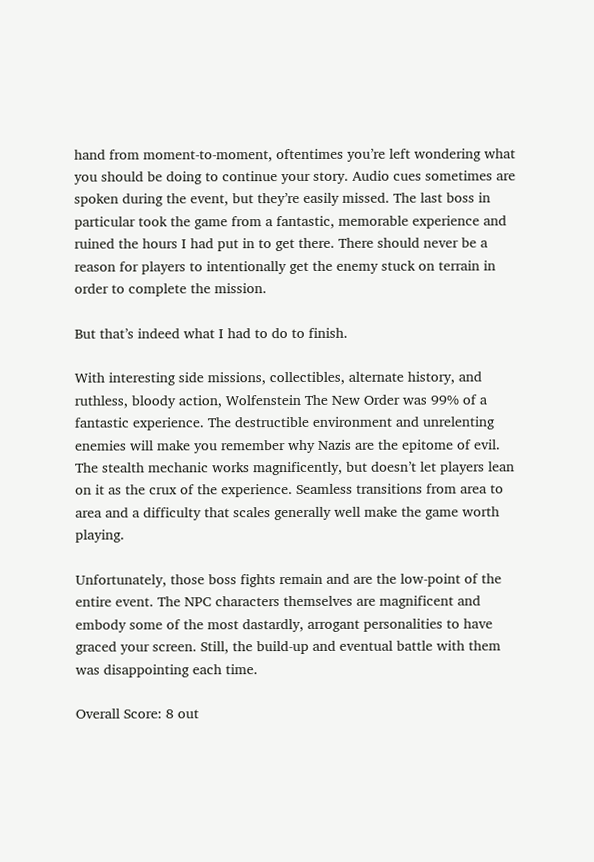hand from moment-to-moment, oftentimes you’re left wondering what you should be doing to continue your story. Audio cues sometimes are spoken during the event, but they’re easily missed. The last boss in particular took the game from a fantastic, memorable experience and ruined the hours I had put in to get there. There should never be a reason for players to intentionally get the enemy stuck on terrain in order to complete the mission.

But that’s indeed what I had to do to finish.

With interesting side missions, collectibles, alternate history, and ruthless, bloody action, Wolfenstein The New Order was 99% of a fantastic experience. The destructible environment and unrelenting enemies will make you remember why Nazis are the epitome of evil. The stealth mechanic works magnificently, but doesn’t let players lean on it as the crux of the experience. Seamless transitions from area to area and a difficulty that scales generally well make the game worth playing.

Unfortunately, those boss fights remain and are the low-point of the entire event. The NPC characters themselves are magnificent and embody some of the most dastardly, arrogant personalities to have graced your screen. Still, the build-up and eventual battle with them was disappointing each time.

Overall Score: 8 out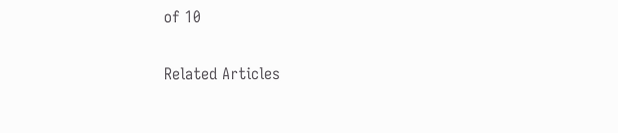of 10

Related Articles